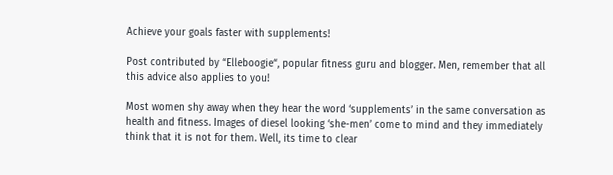Achieve your goals faster with supplements!

Post contributed by “Elleboogie“, popular fitness guru and blogger. Men, remember that all this advice also applies to you!

Most women shy away when they hear the word ‘supplements’ in the same conversation as health and fitness. Images of diesel looking ‘she-men’ come to mind and they immediately think that it is not for them. Well, its time to clear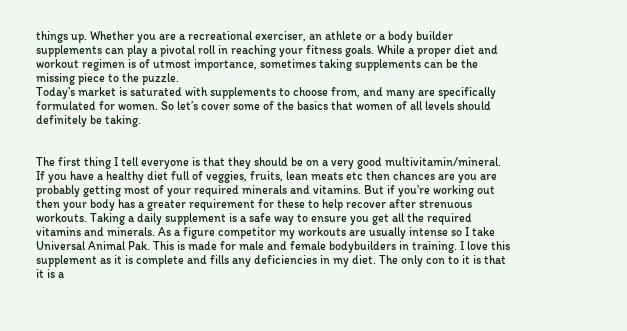things up. Whether you are a recreational exerciser, an athlete or a body builder supplements can play a pivotal roll in reaching your fitness goals. While a proper diet and workout regimen is of utmost importance, sometimes taking supplements can be the missing piece to the puzzle.
Today’s market is saturated with supplements to choose from, and many are specifically formulated for women. So let’s cover some of the basics that women of all levels should definitely be taking.


The first thing I tell everyone is that they should be on a very good multivitamin/mineral.
If you have a healthy diet full of veggies, fruits, lean meats etc then chances are you are probably getting most of your required minerals and vitamins. But if you’re working out then your body has a greater requirement for these to help recover after strenuous workouts. Taking a daily supplement is a safe way to ensure you get all the required vitamins and minerals. As a figure competitor my workouts are usually intense so I take Universal Animal Pak. This is made for male and female bodybuilders in training. I love this supplement as it is complete and fills any deficiencies in my diet. The only con to it is that it is a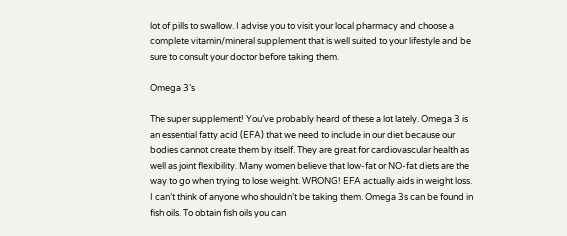lot of pills to swallow. I advise you to visit your local pharmacy and choose a complete vitamin/mineral supplement that is well suited to your lifestyle and be sure to consult your doctor before taking them.

Omega 3’s

The super supplement! You’ve probably heard of these a lot lately. Omega 3 is an essential fatty acid (EFA) that we need to include in our diet because our bodies cannot create them by itself. They are great for cardiovascular health as well as joint flexibility. Many women believe that low-fat or NO-fat diets are the way to go when trying to lose weight. WRONG! EFA actually aids in weight loss. I can’t think of anyone who shouldn’t be taking them. Omega 3s can be found in fish oils. To obtain fish oils you can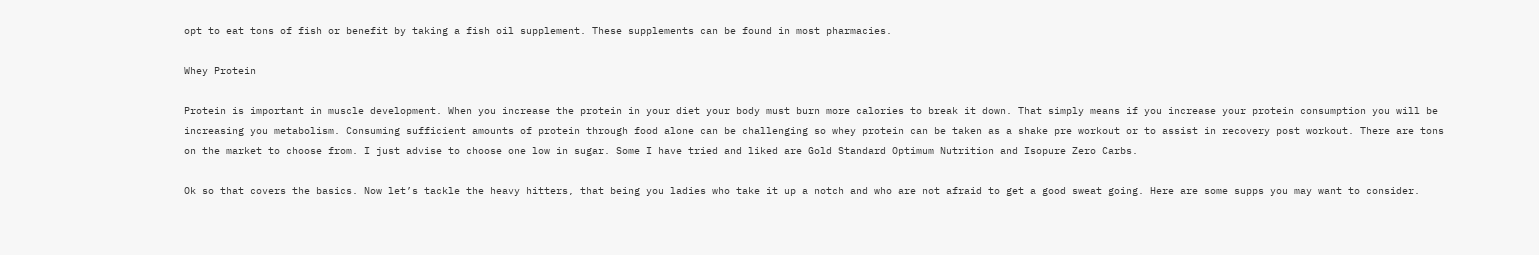opt to eat tons of fish or benefit by taking a fish oil supplement. These supplements can be found in most pharmacies.

Whey Protein

Protein is important in muscle development. When you increase the protein in your diet your body must burn more calories to break it down. That simply means if you increase your protein consumption you will be increasing you metabolism. Consuming sufficient amounts of protein through food alone can be challenging so whey protein can be taken as a shake pre workout or to assist in recovery post workout. There are tons on the market to choose from. I just advise to choose one low in sugar. Some I have tried and liked are Gold Standard Optimum Nutrition and Isopure Zero Carbs.

Ok so that covers the basics. Now let’s tackle the heavy hitters, that being you ladies who take it up a notch and who are not afraid to get a good sweat going. Here are some supps you may want to consider.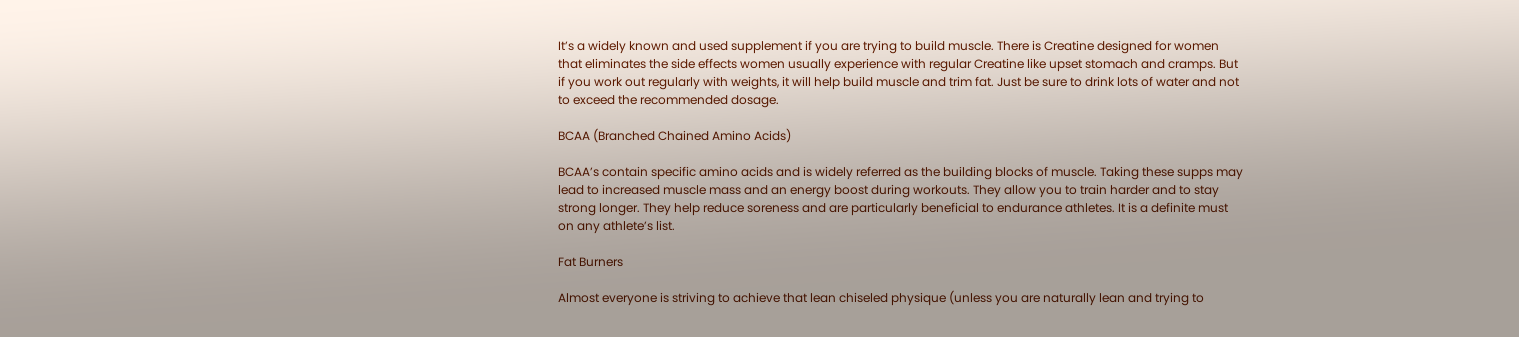It’s a widely known and used supplement if you are trying to build muscle. There is Creatine designed for women that eliminates the side effects women usually experience with regular Creatine like upset stomach and cramps. But if you work out regularly with weights, it will help build muscle and trim fat. Just be sure to drink lots of water and not to exceed the recommended dosage.

BCAA (Branched Chained Amino Acids)

BCAA’s contain specific amino acids and is widely referred as the building blocks of muscle. Taking these supps may lead to increased muscle mass and an energy boost during workouts. They allow you to train harder and to stay strong longer. They help reduce soreness and are particularly beneficial to endurance athletes. It is a definite must on any athlete’s list.

Fat Burners

Almost everyone is striving to achieve that lean chiseled physique (unless you are naturally lean and trying to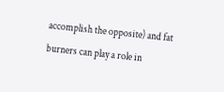accomplish the opposite) and fat burners can play a role in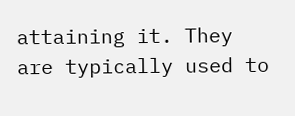attaining it. They are typically used to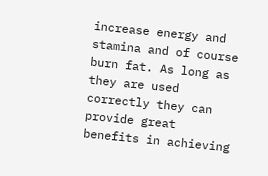increase energy and stamina and of course burn fat. As long as they are used correctly they can provide great benefits in achieving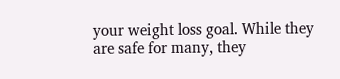your weight loss goal. While they are safe for many, they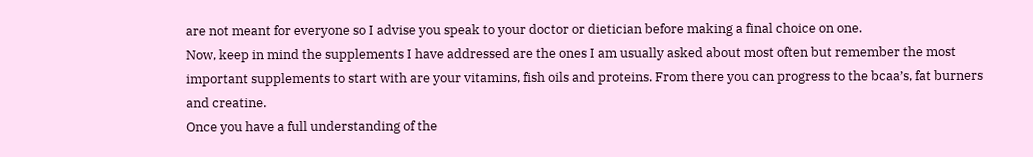are not meant for everyone so I advise you speak to your doctor or dietician before making a final choice on one.
Now, keep in mind the supplements I have addressed are the ones I am usually asked about most often but remember the most important supplements to start with are your vitamins, fish oils and proteins. From there you can progress to the bcaa’s, fat burners and creatine.
Once you have a full understanding of the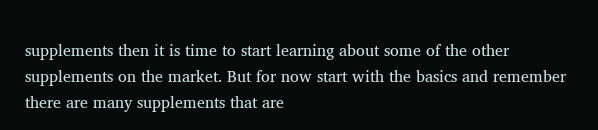supplements then it is time to start learning about some of the other supplements on the market. But for now start with the basics and remember there are many supplements that are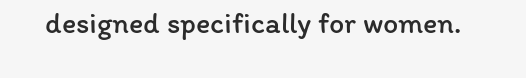designed specifically for women.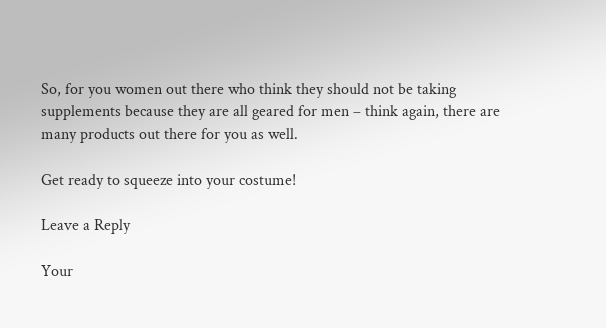So, for you women out there who think they should not be taking supplements because they are all geared for men – think again, there are many products out there for you as well.

Get ready to squeeze into your costume!

Leave a Reply

Your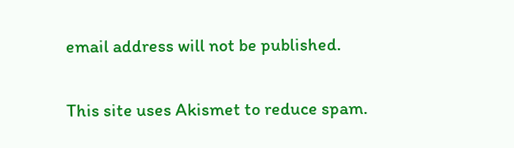email address will not be published.

This site uses Akismet to reduce spam.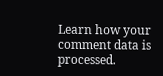Learn how your comment data is processed.